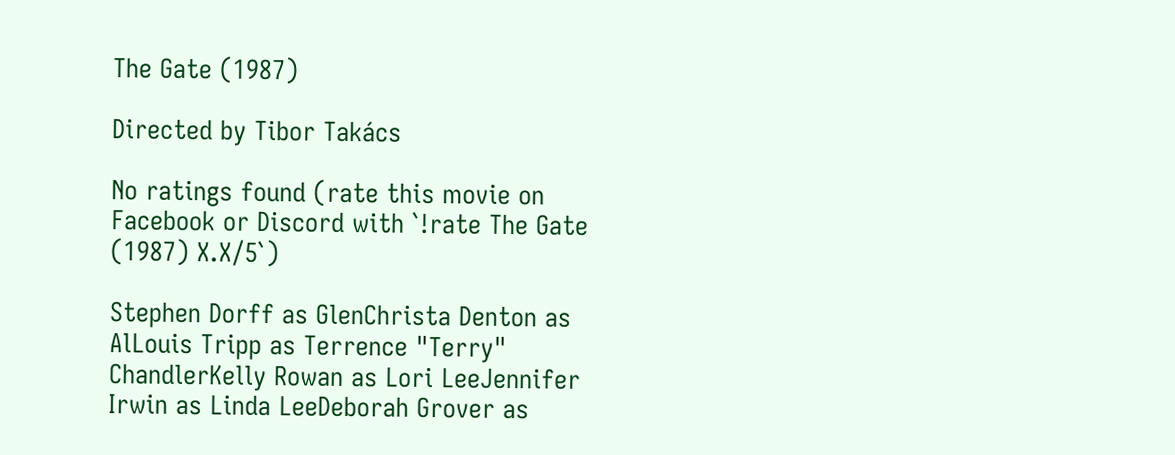The Gate (1987)

Directed by Tibor Takács

No ratings found (rate this movie on Facebook or Discord with `!rate The Gate (1987) X.X/5`)

Stephen Dorff as GlenChrista Denton as AlLouis Tripp as Terrence "Terry" ChandlerKelly Rowan as Lori LeeJennifer Irwin as Linda LeeDeborah Grover as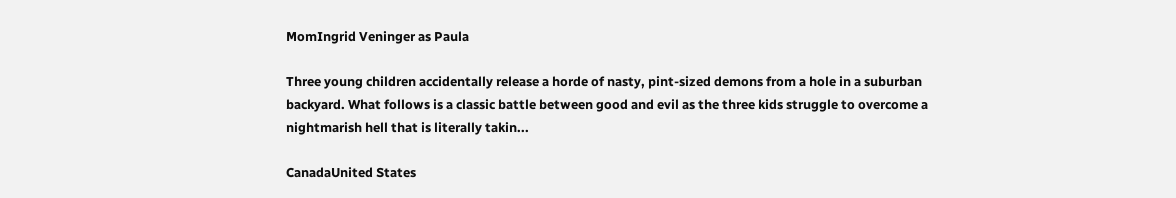MomIngrid Veninger as Paula

Three young children accidentally release a horde of nasty, pint-sized demons from a hole in a suburban backyard. What follows is a classic battle between good and evil as the three kids struggle to overcome a nightmarish hell that is literally takin...

CanadaUnited States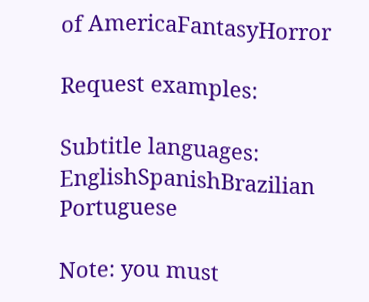of AmericaFantasyHorror

Request examples:

Subtitle languages: EnglishSpanishBrazilian Portuguese

Note: you must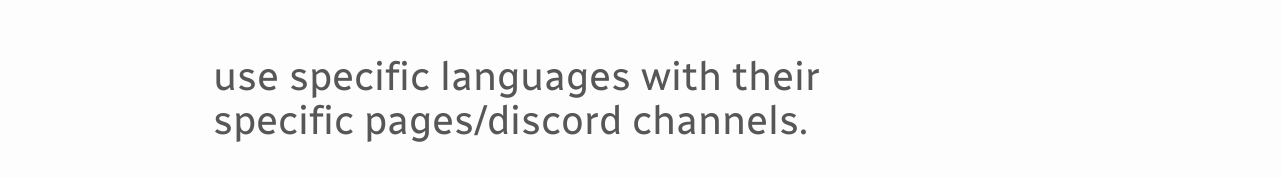use specific languages with their specific pages/discord channels.